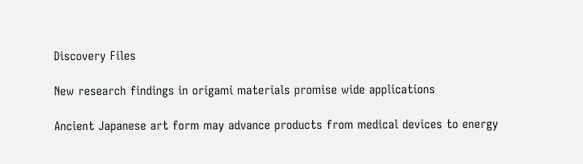Discovery Files

New research findings in origami materials promise wide applications

Ancient Japanese art form may advance products from medical devices to energy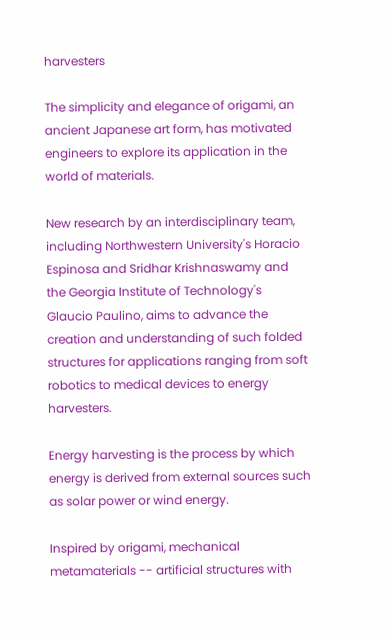harvesters

The simplicity and elegance of origami, an ancient Japanese art form, has motivated engineers to explore its application in the world of materials.

New research by an interdisciplinary team, including Northwestern University's Horacio Espinosa and Sridhar Krishnaswamy and the Georgia Institute of Technology's Glaucio Paulino, aims to advance the creation and understanding of such folded structures for applications ranging from soft robotics to medical devices to energy harvesters.

Energy harvesting is the process by which energy is derived from external sources such as solar power or wind energy.

Inspired by origami, mechanical metamaterials -- artificial structures with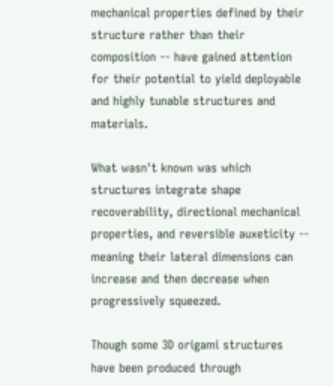mechanical properties defined by their structure rather than their composition -- have gained attention for their potential to yield deployable and highly tunable structures and materials.

What wasn't known was which structures integrate shape recoverability, directional mechanical properties, and reversible auxeticity -- meaning their lateral dimensions can increase and then decrease when progressively squeezed.

Though some 3D origami structures have been produced through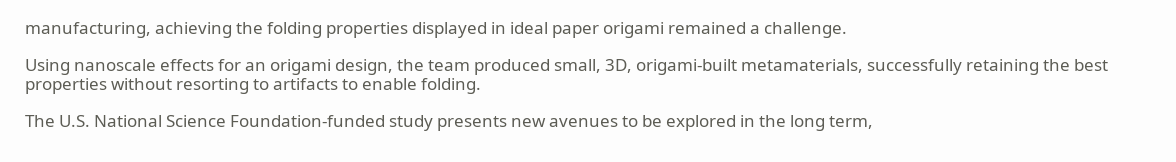manufacturing, achieving the folding properties displayed in ideal paper origami remained a challenge.

Using nanoscale effects for an origami design, the team produced small, 3D, origami-built metamaterials, successfully retaining the best properties without resorting to artifacts to enable folding.

The U.S. National Science Foundation-funded study presents new avenues to be explored in the long term,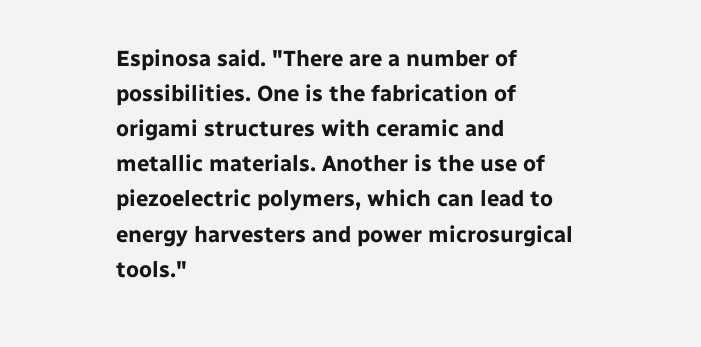Espinosa said. "There are a number of possibilities. One is the fabrication of origami structures with ceramic and metallic materials. Another is the use of piezoelectric polymers, which can lead to energy harvesters and power microsurgical tools."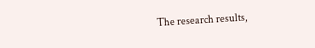The research results,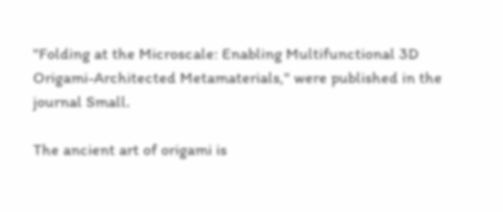"Folding at the Microscale: Enabling Multifunctional 3D Origami-Architected Metamaterials," were published in the journal Small.

The ancient art of origami is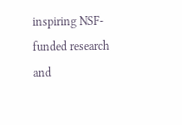inspiring NSF-funded research and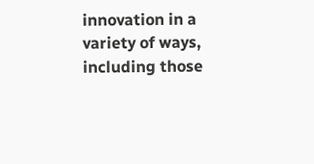innovation in a variety of ways, including those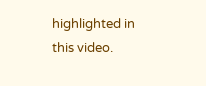highlighted in this video.